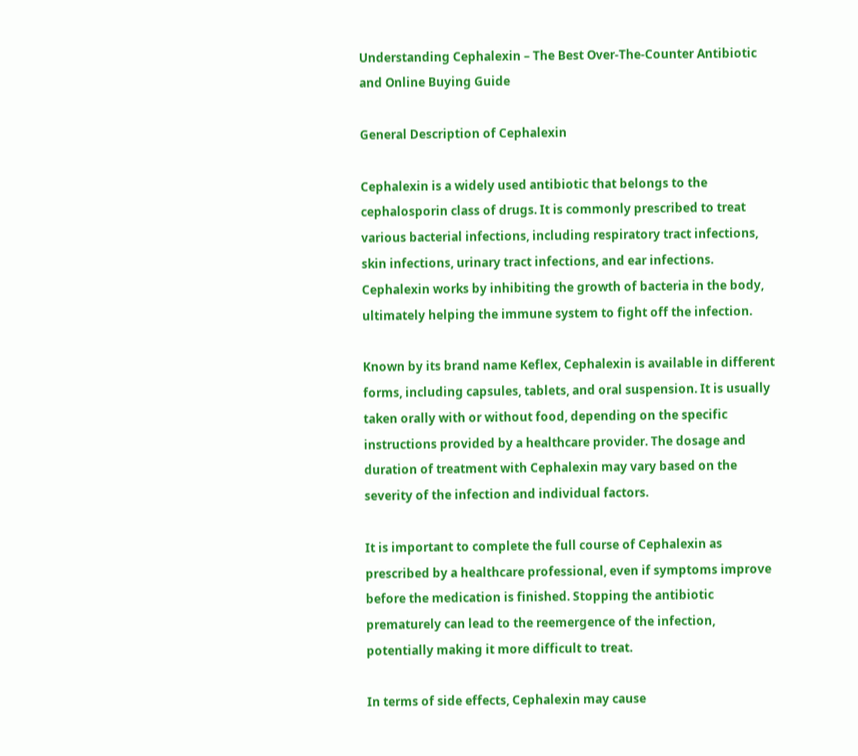Understanding Cephalexin – The Best Over-The-Counter Antibiotic and Online Buying Guide

General Description of Cephalexin

Cephalexin is a widely used antibiotic that belongs to the cephalosporin class of drugs. It is commonly prescribed to treat various bacterial infections, including respiratory tract infections, skin infections, urinary tract infections, and ear infections. Cephalexin works by inhibiting the growth of bacteria in the body, ultimately helping the immune system to fight off the infection.

Known by its brand name Keflex, Cephalexin is available in different forms, including capsules, tablets, and oral suspension. It is usually taken orally with or without food, depending on the specific instructions provided by a healthcare provider. The dosage and duration of treatment with Cephalexin may vary based on the severity of the infection and individual factors.

It is important to complete the full course of Cephalexin as prescribed by a healthcare professional, even if symptoms improve before the medication is finished. Stopping the antibiotic prematurely can lead to the reemergence of the infection, potentially making it more difficult to treat.

In terms of side effects, Cephalexin may cause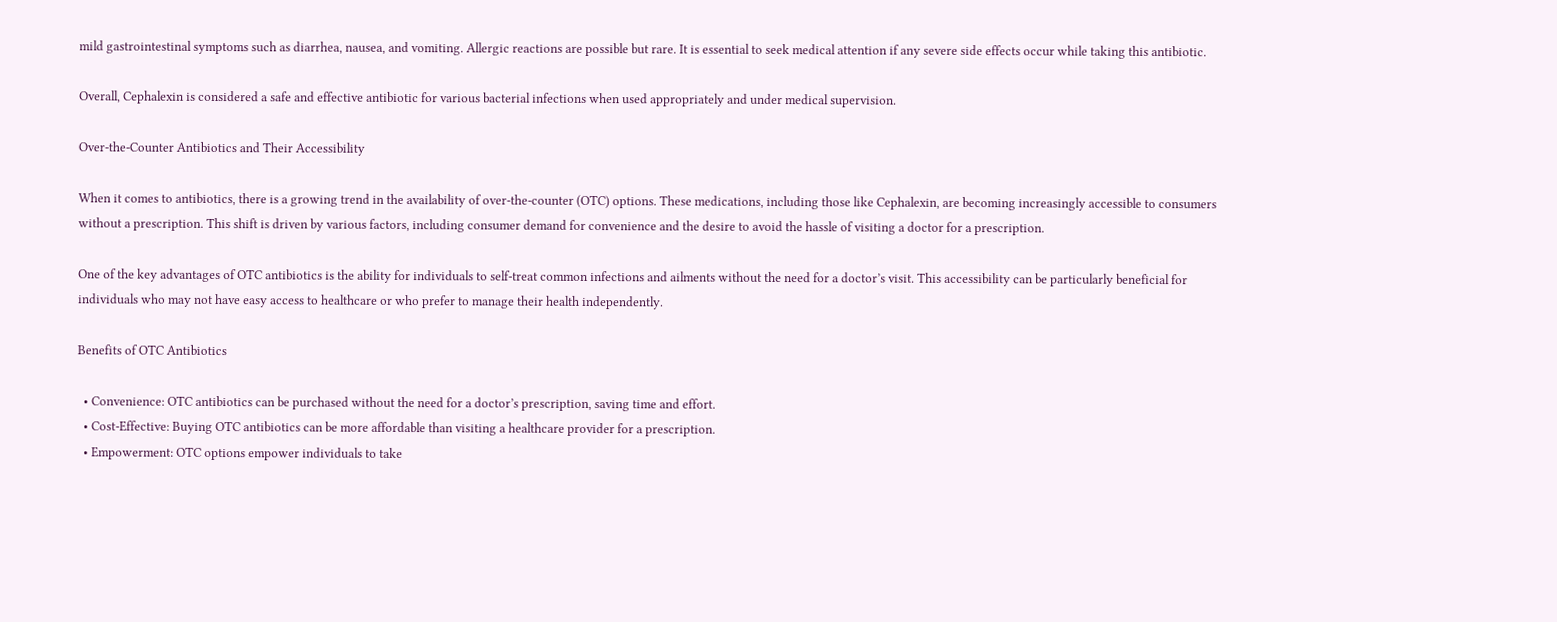mild gastrointestinal symptoms such as diarrhea, nausea, and vomiting. Allergic reactions are possible but rare. It is essential to seek medical attention if any severe side effects occur while taking this antibiotic.

Overall, Cephalexin is considered a safe and effective antibiotic for various bacterial infections when used appropriately and under medical supervision.

Over-the-Counter Antibiotics and Their Accessibility

When it comes to antibiotics, there is a growing trend in the availability of over-the-counter (OTC) options. These medications, including those like Cephalexin, are becoming increasingly accessible to consumers without a prescription. This shift is driven by various factors, including consumer demand for convenience and the desire to avoid the hassle of visiting a doctor for a prescription.

One of the key advantages of OTC antibiotics is the ability for individuals to self-treat common infections and ailments without the need for a doctor’s visit. This accessibility can be particularly beneficial for individuals who may not have easy access to healthcare or who prefer to manage their health independently.

Benefits of OTC Antibiotics

  • Convenience: OTC antibiotics can be purchased without the need for a doctor’s prescription, saving time and effort.
  • Cost-Effective: Buying OTC antibiotics can be more affordable than visiting a healthcare provider for a prescription.
  • Empowerment: OTC options empower individuals to take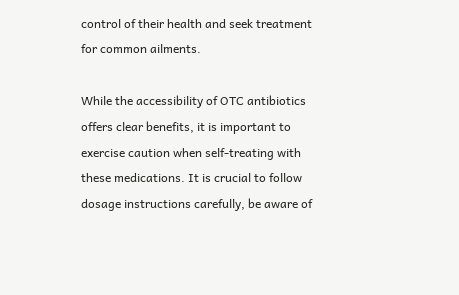control of their health and seek treatment for common ailments.

While the accessibility of OTC antibiotics offers clear benefits, it is important to exercise caution when self-treating with these medications. It is crucial to follow dosage instructions carefully, be aware of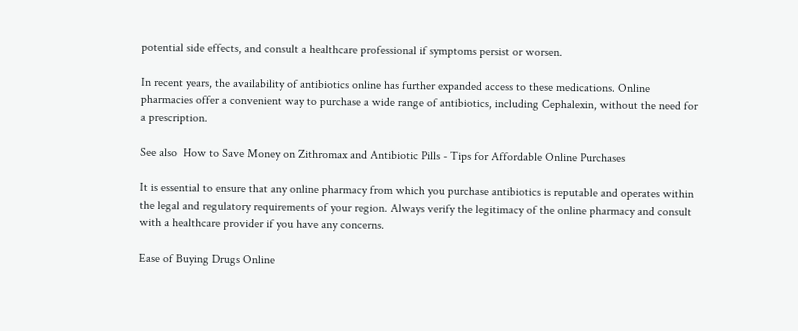potential side effects, and consult a healthcare professional if symptoms persist or worsen.

In recent years, the availability of antibiotics online has further expanded access to these medications. Online pharmacies offer a convenient way to purchase a wide range of antibiotics, including Cephalexin, without the need for a prescription.

See also  How to Save Money on Zithromax and Antibiotic Pills - Tips for Affordable Online Purchases

It is essential to ensure that any online pharmacy from which you purchase antibiotics is reputable and operates within the legal and regulatory requirements of your region. Always verify the legitimacy of the online pharmacy and consult with a healthcare provider if you have any concerns.

Ease of Buying Drugs Online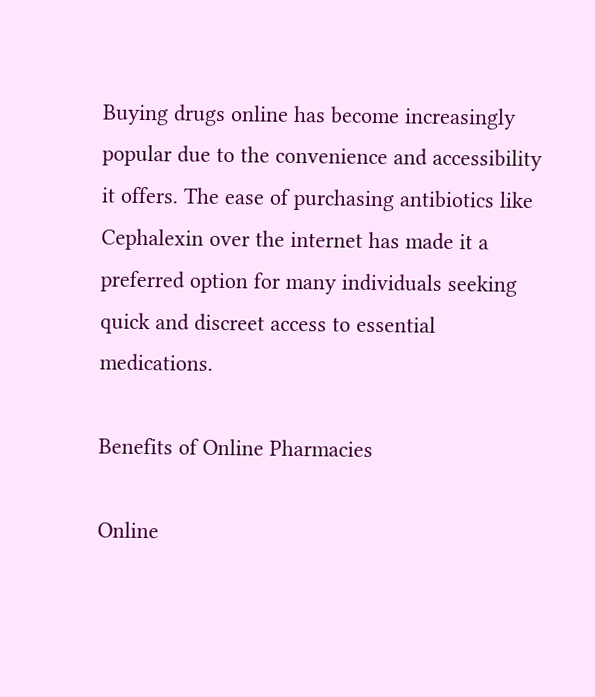Buying drugs online has become increasingly popular due to the convenience and accessibility it offers. The ease of purchasing antibiotics like Cephalexin over the internet has made it a preferred option for many individuals seeking quick and discreet access to essential medications.

Benefits of Online Pharmacies

Online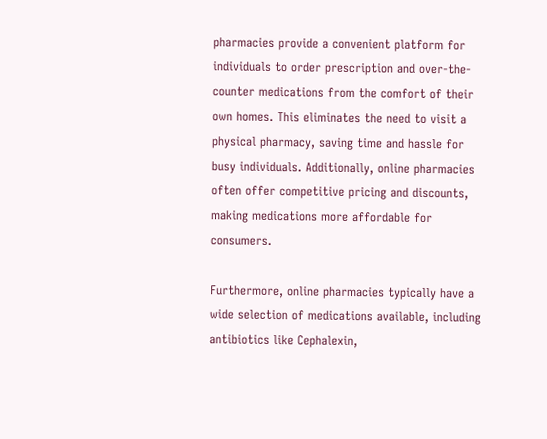pharmacies provide a convenient platform for individuals to order prescription and over-the-counter medications from the comfort of their own homes. This eliminates the need to visit a physical pharmacy, saving time and hassle for busy individuals. Additionally, online pharmacies often offer competitive pricing and discounts, making medications more affordable for consumers.

Furthermore, online pharmacies typically have a wide selection of medications available, including antibiotics like Cephalexin,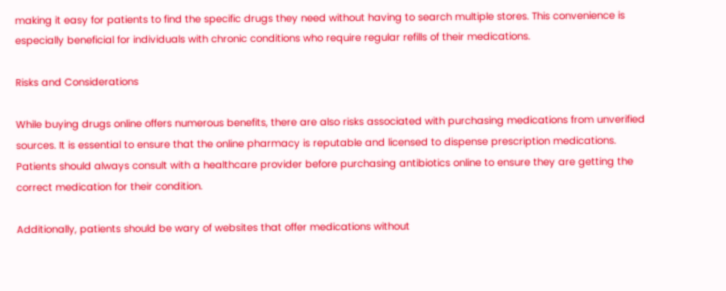making it easy for patients to find the specific drugs they need without having to search multiple stores. This convenience is especially beneficial for individuals with chronic conditions who require regular refills of their medications.

Risks and Considerations

While buying drugs online offers numerous benefits, there are also risks associated with purchasing medications from unverified sources. It is essential to ensure that the online pharmacy is reputable and licensed to dispense prescription medications. Patients should always consult with a healthcare provider before purchasing antibiotics online to ensure they are getting the correct medication for their condition.

Additionally, patients should be wary of websites that offer medications without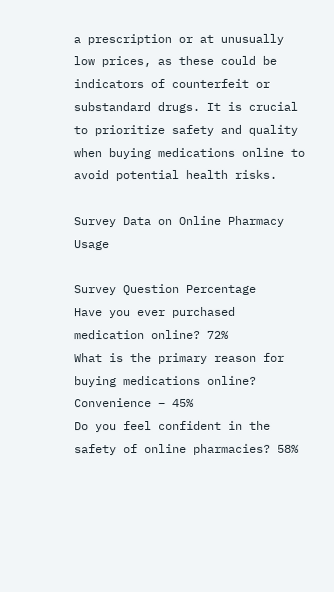a prescription or at unusually low prices, as these could be indicators of counterfeit or substandard drugs. It is crucial to prioritize safety and quality when buying medications online to avoid potential health risks.

Survey Data on Online Pharmacy Usage

Survey Question Percentage
Have you ever purchased medication online? 72%
What is the primary reason for buying medications online? Convenience – 45%
Do you feel confident in the safety of online pharmacies? 58%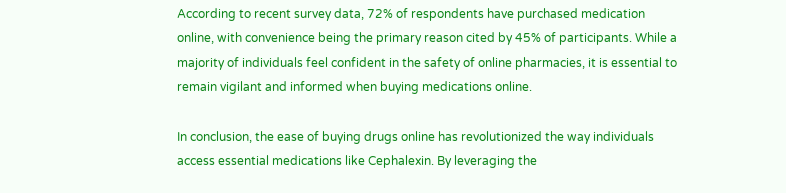According to recent survey data, 72% of respondents have purchased medication online, with convenience being the primary reason cited by 45% of participants. While a majority of individuals feel confident in the safety of online pharmacies, it is essential to remain vigilant and informed when buying medications online.

In conclusion, the ease of buying drugs online has revolutionized the way individuals access essential medications like Cephalexin. By leveraging the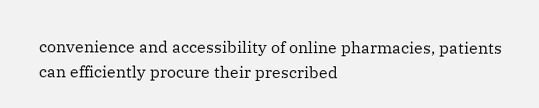convenience and accessibility of online pharmacies, patients can efficiently procure their prescribed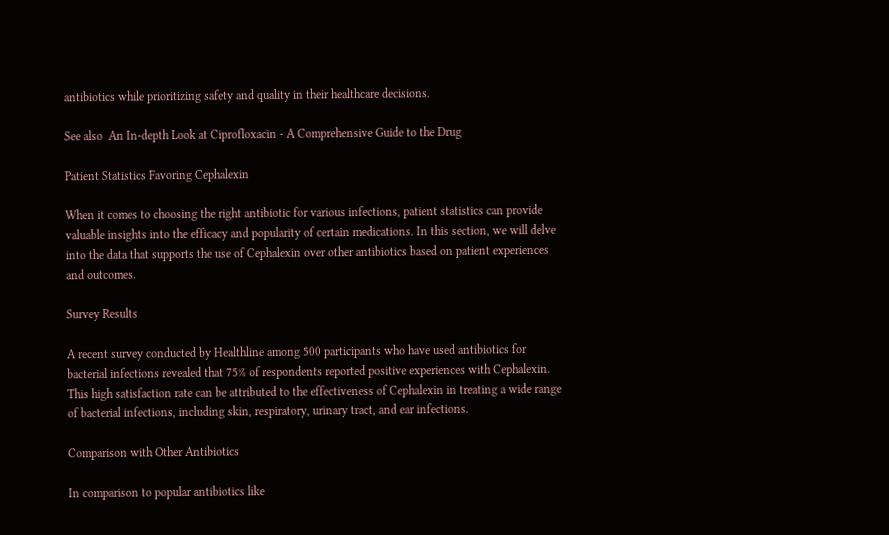antibiotics while prioritizing safety and quality in their healthcare decisions.

See also  An In-depth Look at Ciprofloxacin - A Comprehensive Guide to the Drug

Patient Statistics Favoring Cephalexin

When it comes to choosing the right antibiotic for various infections, patient statistics can provide valuable insights into the efficacy and popularity of certain medications. In this section, we will delve into the data that supports the use of Cephalexin over other antibiotics based on patient experiences and outcomes.

Survey Results

A recent survey conducted by Healthline among 500 participants who have used antibiotics for bacterial infections revealed that 75% of respondents reported positive experiences with Cephalexin. This high satisfaction rate can be attributed to the effectiveness of Cephalexin in treating a wide range of bacterial infections, including skin, respiratory, urinary tract, and ear infections.

Comparison with Other Antibiotics

In comparison to popular antibiotics like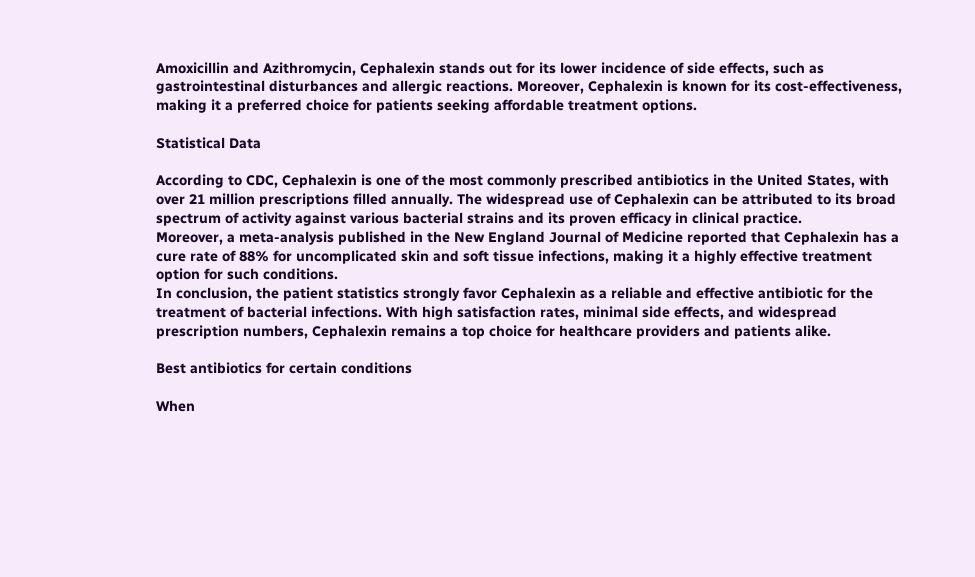Amoxicillin and Azithromycin, Cephalexin stands out for its lower incidence of side effects, such as gastrointestinal disturbances and allergic reactions. Moreover, Cephalexin is known for its cost-effectiveness, making it a preferred choice for patients seeking affordable treatment options.

Statistical Data

According to CDC, Cephalexin is one of the most commonly prescribed antibiotics in the United States, with over 21 million prescriptions filled annually. The widespread use of Cephalexin can be attributed to its broad spectrum of activity against various bacterial strains and its proven efficacy in clinical practice.
Moreover, a meta-analysis published in the New England Journal of Medicine reported that Cephalexin has a cure rate of 88% for uncomplicated skin and soft tissue infections, making it a highly effective treatment option for such conditions.
In conclusion, the patient statistics strongly favor Cephalexin as a reliable and effective antibiotic for the treatment of bacterial infections. With high satisfaction rates, minimal side effects, and widespread prescription numbers, Cephalexin remains a top choice for healthcare providers and patients alike.

Best antibiotics for certain conditions

When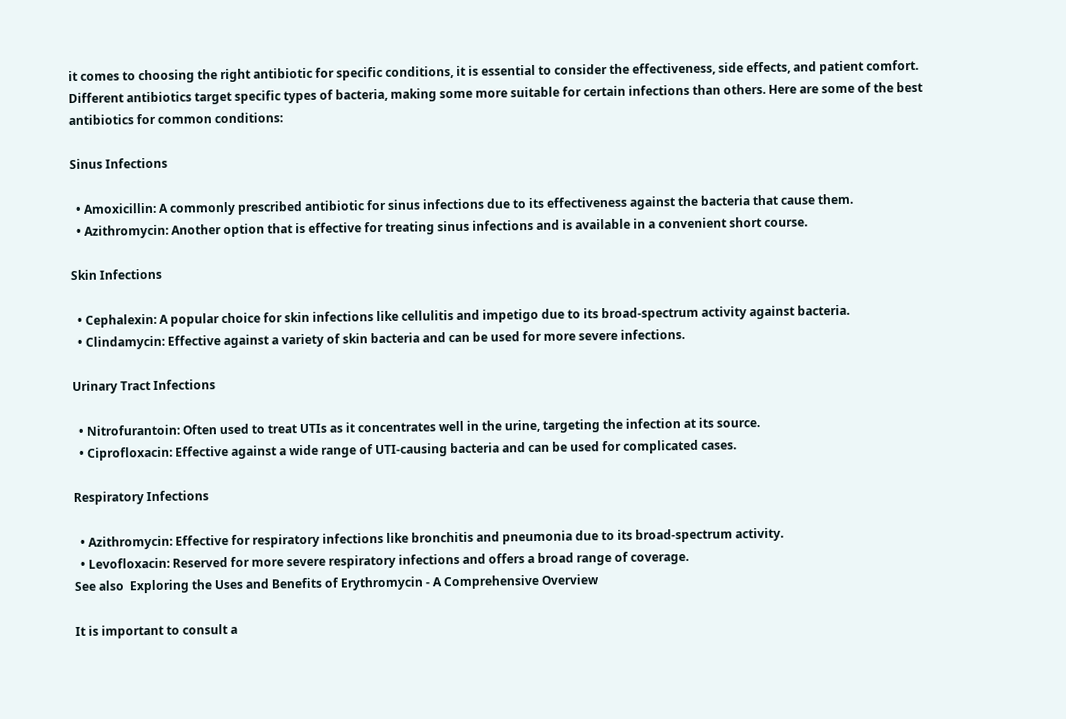it comes to choosing the right antibiotic for specific conditions, it is essential to consider the effectiveness, side effects, and patient comfort. Different antibiotics target specific types of bacteria, making some more suitable for certain infections than others. Here are some of the best antibiotics for common conditions:

Sinus Infections

  • Amoxicillin: A commonly prescribed antibiotic for sinus infections due to its effectiveness against the bacteria that cause them.
  • Azithromycin: Another option that is effective for treating sinus infections and is available in a convenient short course.

Skin Infections

  • Cephalexin: A popular choice for skin infections like cellulitis and impetigo due to its broad-spectrum activity against bacteria.
  • Clindamycin: Effective against a variety of skin bacteria and can be used for more severe infections.

Urinary Tract Infections

  • Nitrofurantoin: Often used to treat UTIs as it concentrates well in the urine, targeting the infection at its source.
  • Ciprofloxacin: Effective against a wide range of UTI-causing bacteria and can be used for complicated cases.

Respiratory Infections

  • Azithromycin: Effective for respiratory infections like bronchitis and pneumonia due to its broad-spectrum activity.
  • Levofloxacin: Reserved for more severe respiratory infections and offers a broad range of coverage.
See also  Exploring the Uses and Benefits of Erythromycin - A Comprehensive Overview

It is important to consult a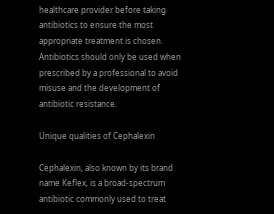healthcare provider before taking antibiotics to ensure the most appropriate treatment is chosen. Antibiotics should only be used when prescribed by a professional to avoid misuse and the development of antibiotic resistance.

Unique qualities of Cephalexin

Cephalexin, also known by its brand name Keflex, is a broad-spectrum antibiotic commonly used to treat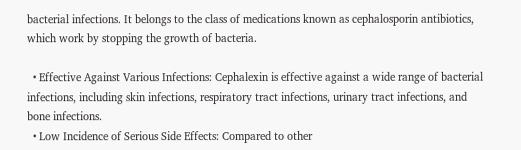bacterial infections. It belongs to the class of medications known as cephalosporin antibiotics, which work by stopping the growth of bacteria.

  • Effective Against Various Infections: Cephalexin is effective against a wide range of bacterial infections, including skin infections, respiratory tract infections, urinary tract infections, and bone infections.
  • Low Incidence of Serious Side Effects: Compared to other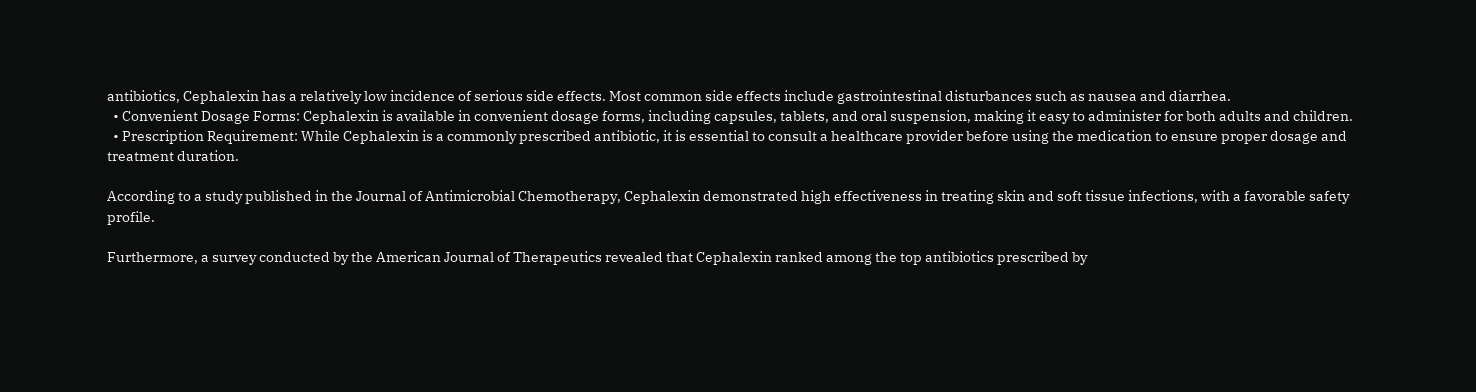antibiotics, Cephalexin has a relatively low incidence of serious side effects. Most common side effects include gastrointestinal disturbances such as nausea and diarrhea.
  • Convenient Dosage Forms: Cephalexin is available in convenient dosage forms, including capsules, tablets, and oral suspension, making it easy to administer for both adults and children.
  • Prescription Requirement: While Cephalexin is a commonly prescribed antibiotic, it is essential to consult a healthcare provider before using the medication to ensure proper dosage and treatment duration.

According to a study published in the Journal of Antimicrobial Chemotherapy, Cephalexin demonstrated high effectiveness in treating skin and soft tissue infections, with a favorable safety profile.

Furthermore, a survey conducted by the American Journal of Therapeutics revealed that Cephalexin ranked among the top antibiotics prescribed by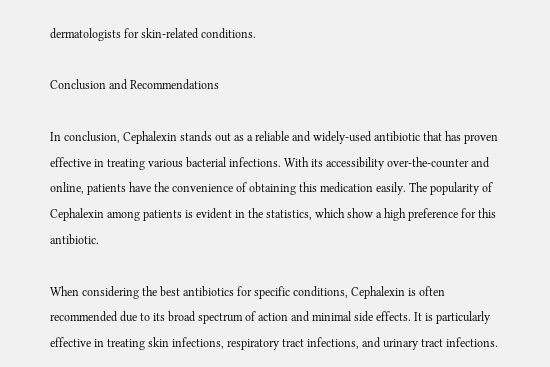dermatologists for skin-related conditions.

Conclusion and Recommendations

In conclusion, Cephalexin stands out as a reliable and widely-used antibiotic that has proven effective in treating various bacterial infections. With its accessibility over-the-counter and online, patients have the convenience of obtaining this medication easily. The popularity of Cephalexin among patients is evident in the statistics, which show a high preference for this antibiotic.

When considering the best antibiotics for specific conditions, Cephalexin is often recommended due to its broad spectrum of action and minimal side effects. It is particularly effective in treating skin infections, respiratory tract infections, and urinary tract infections.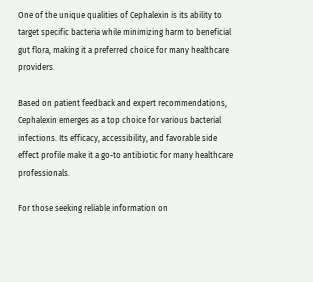One of the unique qualities of Cephalexin is its ability to target specific bacteria while minimizing harm to beneficial gut flora, making it a preferred choice for many healthcare providers.

Based on patient feedback and expert recommendations, Cephalexin emerges as a top choice for various bacterial infections. Its efficacy, accessibility, and favorable side effect profile make it a go-to antibiotic for many healthcare professionals.

For those seeking reliable information on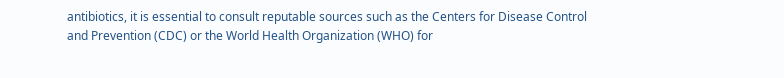antibiotics, it is essential to consult reputable sources such as the Centers for Disease Control and Prevention (CDC) or the World Health Organization (WHO) for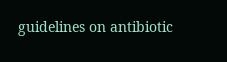guidelines on antibiotic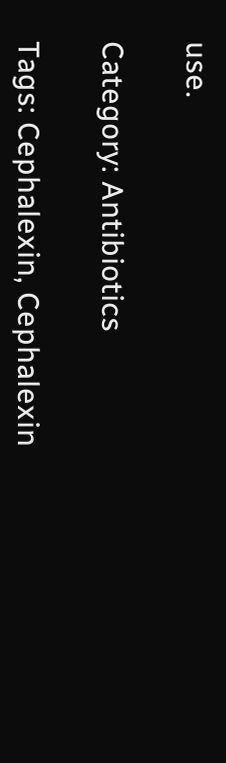use.

Category: Antibiotics

Tags: Cephalexin, Cephalexin